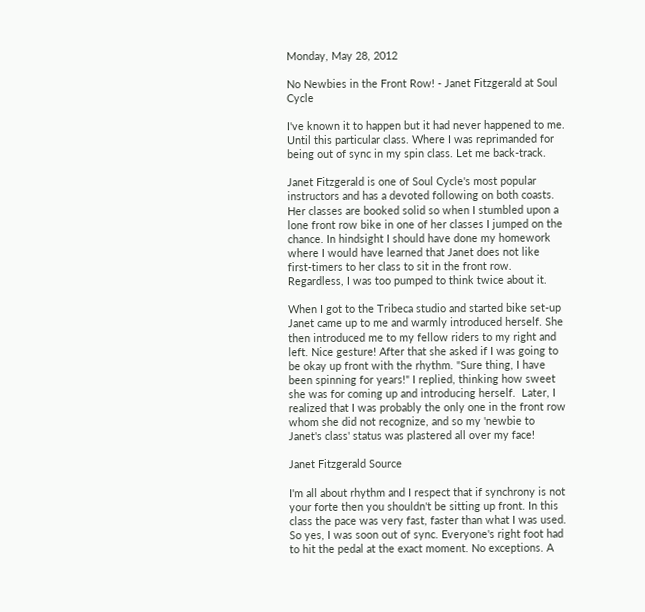Monday, May 28, 2012

No Newbies in the Front Row! - Janet Fitzgerald at Soul Cycle

I've known it to happen but it had never happened to me. Until this particular class. Where I was reprimanded for being out of sync in my spin class. Let me back-track.

Janet Fitzgerald is one of Soul Cycle's most popular instructors and has a devoted following on both coasts. Her classes are booked solid so when I stumbled upon a lone front row bike in one of her classes I jumped on the chance. In hindsight I should have done my homework where I would have learned that Janet does not like first-timers to her class to sit in the front row. Regardless, I was too pumped to think twice about it.

When I got to the Tribeca studio and started bike set-up Janet came up to me and warmly introduced herself. She then introduced me to my fellow riders to my right and left. Nice gesture! After that she asked if I was going to be okay up front with the rhythm. "Sure thing, I have been spinning for years!" I replied, thinking how sweet she was for coming up and introducing herself.  Later, I realized that I was probably the only one in the front row whom she did not recognize, and so my 'newbie to Janet's class' status was plastered all over my face!

Janet Fitzgerald Source

I'm all about rhythm and I respect that if synchrony is not your forte then you shouldn't be sitting up front. In this class the pace was very fast, faster than what I was used. So yes, I was soon out of sync. Everyone's right foot had to hit the pedal at the exact moment. No exceptions. A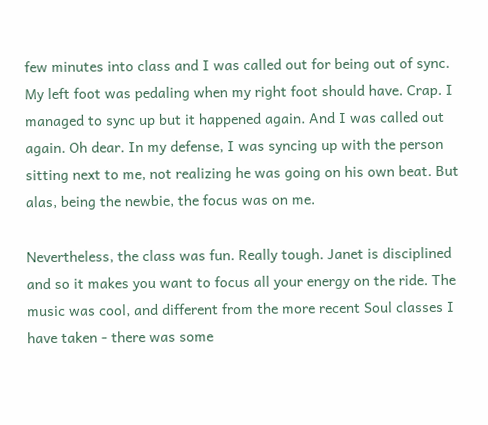few minutes into class and I was called out for being out of sync. My left foot was pedaling when my right foot should have. Crap. I managed to sync up but it happened again. And I was called out again. Oh dear. In my defense, I was syncing up with the person sitting next to me, not realizing he was going on his own beat. But alas, being the newbie, the focus was on me.

Nevertheless, the class was fun. Really tough. Janet is disciplined and so it makes you want to focus all your energy on the ride. The music was cool, and different from the more recent Soul classes I have taken - there was some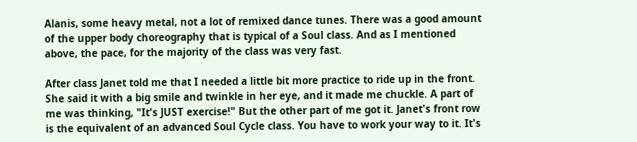Alanis, some heavy metal, not a lot of remixed dance tunes. There was a good amount of the upper body choreography that is typical of a Soul class. And as I mentioned above, the pace, for the majority of the class was very fast.

After class Janet told me that I needed a little bit more practice to ride up in the front. She said it with a big smile and twinkle in her eye, and it made me chuckle. A part of me was thinking, "It's JUST exercise!" But the other part of me got it. Janet's front row is the equivalent of an advanced Soul Cycle class. You have to work your way to it. It's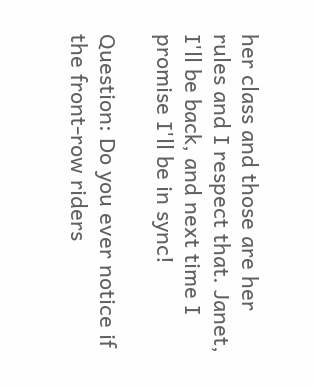her class and those are her rules and I respect that. Janet, I'll be back, and next time I promise I'll be in sync!

Question: Do you ever notice if the front-row riders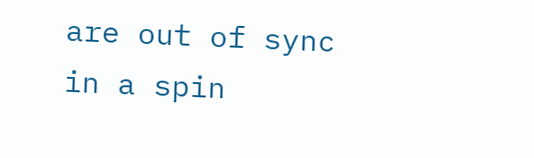are out of sync in a spin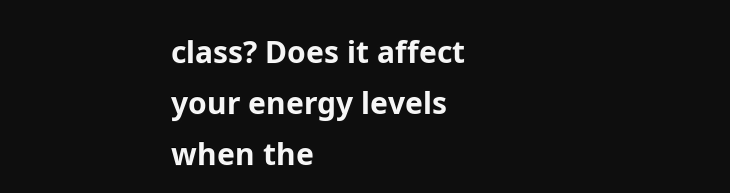class? Does it affect your energy levels when the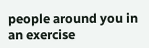people around you in an exercise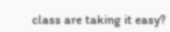class are taking it easy?